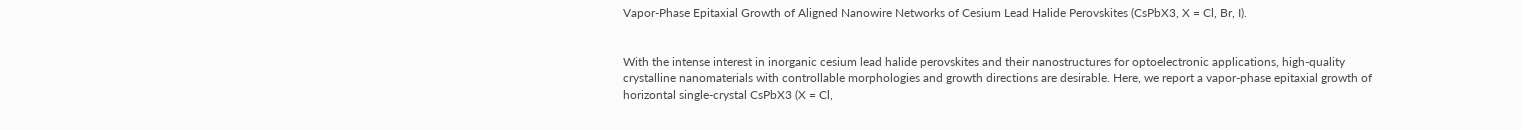Vapor-Phase Epitaxial Growth of Aligned Nanowire Networks of Cesium Lead Halide Perovskites (CsPbX3, X = Cl, Br, I).


With the intense interest in inorganic cesium lead halide perovskites and their nanostructures for optoelectronic applications, high-quality crystalline nanomaterials with controllable morphologies and growth directions are desirable. Here, we report a vapor-phase epitaxial growth of horizontal single-crystal CsPbX3 (X = Cl,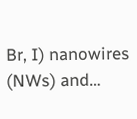Br, I) nanowires (NWs) and…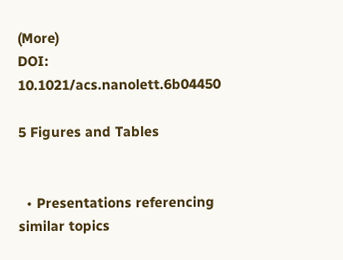(More)
DOI: 10.1021/acs.nanolett.6b04450

5 Figures and Tables


  • Presentations referencing similar topics